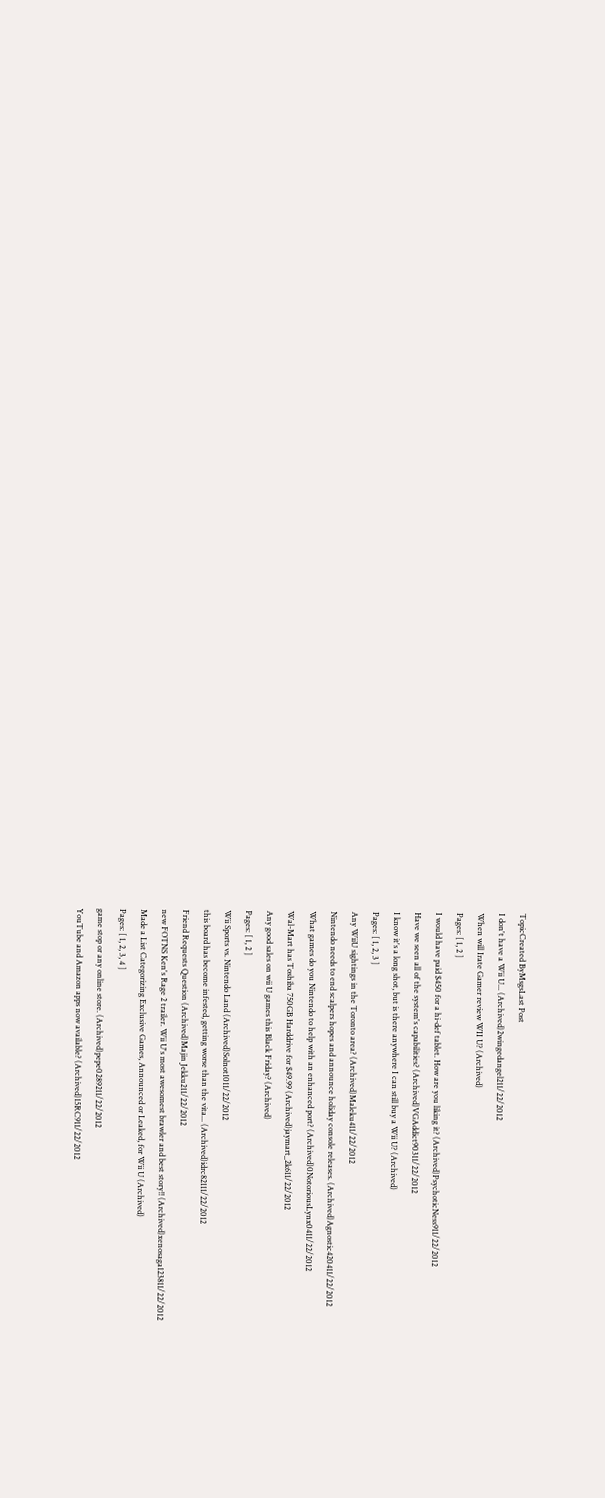TopicCreated ByMsgsLast Post
I don't have a Wii U... (Archived)2wingedangel211/22/2012
When will Irate Gamer review WII U? (Archived)
Pages: [ 1, 2 ]
I would have paid $450 for a hi-def tablet. How are you liking it? (Archived)PsychoticNess911/22/2012
Have we seen all of the system's capabilities? (Archived)VGAddict90311/22/2012
I know it's a long shot, but is there anywhere I can still buy a Wii U? (Archived)
Pages: [ 1, 2, 3 ]
Any WiiU sightings in the Toronto area? (Archived)Maleku411/22/2012
Nintendo needs to end scalpers hopes and announce holiday console releases. (Archived)Agnostic420411/22/2012
What games do you Nintendo to help with an enhanced port? (Archived)0NotoriousLynx0411/22/2012
Wal-Mart has Toshiba 750GB Harddrive for $49.99 (Archived)jaymart_2k611/22/2012
Any good sales on wii U games this Black Friday? (Archived)
Pages: [ 1, 2 ]
Wii Sports vs. Nintendo Land (Archived)Solnot1011/22/2012
this board has become infested, getting worse than the vita... (Archived)idrc82111/22/2012
Friend Requests Question (Archived)Majin Jekku211/22/2012
new FOTNS Ken's Rage 2 trailer. Wii U's most awesomest brawler and best story!! (Archived)xenosaga123811/22/2012
Made a List Categorizing Exclusive Games, Announced or Leaked, for Wii U (Archived)
Pages: [ 1, 2, 3, 4 ]
game stop or any online store. (Archived)pepe0289211/22/2012
YouTube and Amazon apps now available? (Archived)15RC911/22/2012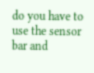do you have to use the sensor bar and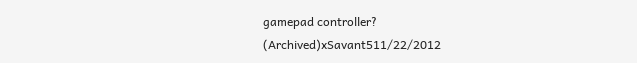gamepad controller? (Archived)xSavant511/22/2012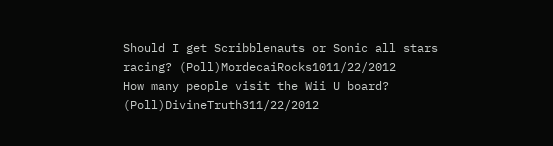Should I get Scribblenauts or Sonic all stars racing? (Poll)MordecaiRocks1011/22/2012
How many people visit the Wii U board? (Poll)DivineTruth311/22/2012